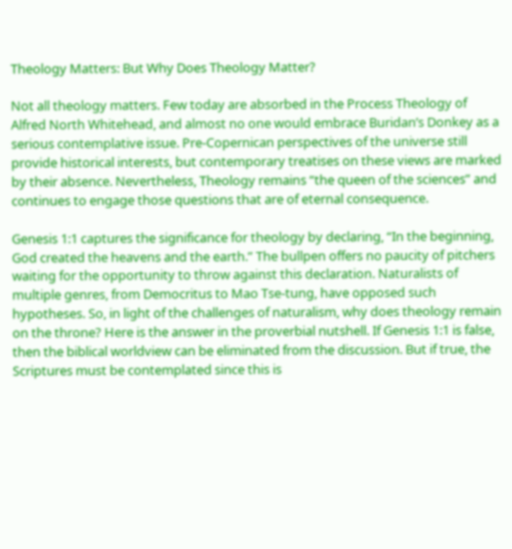Theology Matters: But Why Does Theology Matter?

Not all theology matters. Few today are absorbed in the Process Theology of Alfred North Whitehead, and almost no one would embrace Buridan’s Donkey as a serious contemplative issue. Pre-Copernican perspectives of the universe still provide historical interests, but contemporary treatises on these views are marked by their absence. Nevertheless, Theology remains “the queen of the sciences” and continues to engage those questions that are of eternal consequence.

Genesis 1:1 captures the significance for theology by declaring, “In the beginning, God created the heavens and the earth.” The bullpen offers no paucity of pitchers waiting for the opportunity to throw against this declaration. Naturalists of multiple genres, from Democritus to Mao Tse-tung, have opposed such hypotheses. So, in light of the challenges of naturalism, why does theology remain on the throne? Here is the answer in the proverbial nutshell. If Genesis 1:1 is false, then the biblical worldview can be eliminated from the discussion. But if true, the Scriptures must be contemplated since this is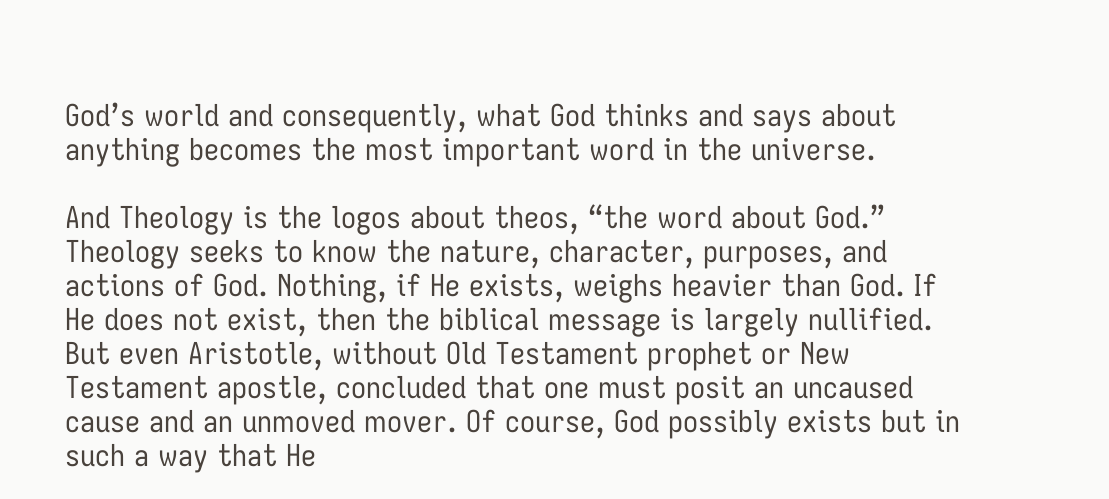God’s world and consequently, what God thinks and says about anything becomes the most important word in the universe.

And Theology is the logos about theos, “the word about God.” Theology seeks to know the nature, character, purposes, and actions of God. Nothing, if He exists, weighs heavier than God. If He does not exist, then the biblical message is largely nullified. But even Aristotle, without Old Testament prophet or New Testament apostle, concluded that one must posit an uncaused cause and an unmoved mover. Of course, God possibly exists but in such a way that He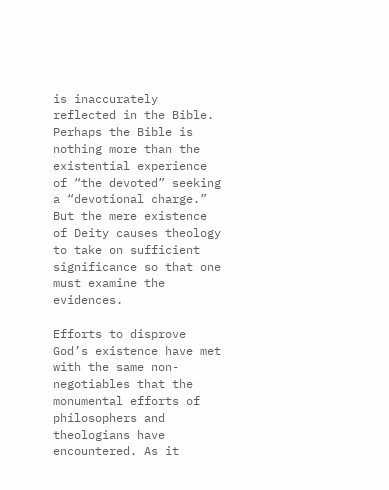is inaccurately reflected in the Bible. Perhaps the Bible is nothing more than the existential experience of “the devoted” seeking a “devotional charge.” But the mere existence of Deity causes theology to take on sufficient significance so that one must examine the evidences.

Efforts to disprove God’s existence have met with the same non-negotiables that the monumental efforts of philosophers and theologians have encountered. As it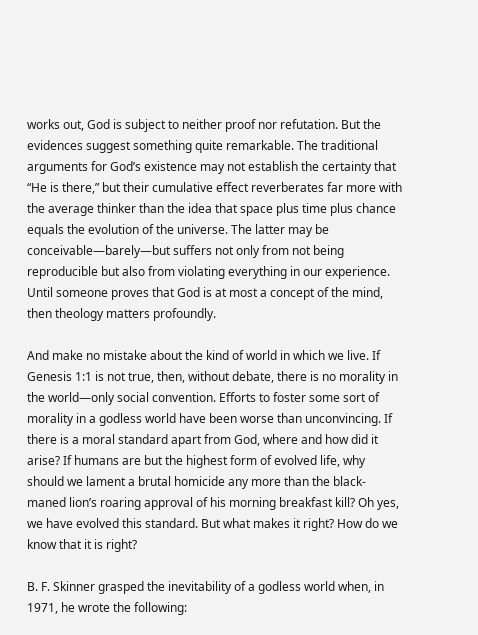works out, God is subject to neither proof nor refutation. But the evidences suggest something quite remarkable. The traditional arguments for God’s existence may not establish the certainty that “He is there,” but their cumulative effect reverberates far more with the average thinker than the idea that space plus time plus chance equals the evolution of the universe. The latter may be conceivable—barely—but suffers not only from not being reproducible but also from violating everything in our experience. Until someone proves that God is at most a concept of the mind, then theology matters profoundly.

And make no mistake about the kind of world in which we live. If Genesis 1:1 is not true, then, without debate, there is no morality in the world—only social convention. Efforts to foster some sort of morality in a godless world have been worse than unconvincing. If there is a moral standard apart from God, where and how did it arise? If humans are but the highest form of evolved life, why should we lament a brutal homicide any more than the black-maned lion’s roaring approval of his morning breakfast kill? Oh yes, we have evolved this standard. But what makes it right? How do we know that it is right?

B. F. Skinner grasped the inevitability of a godless world when, in 1971, he wrote the following: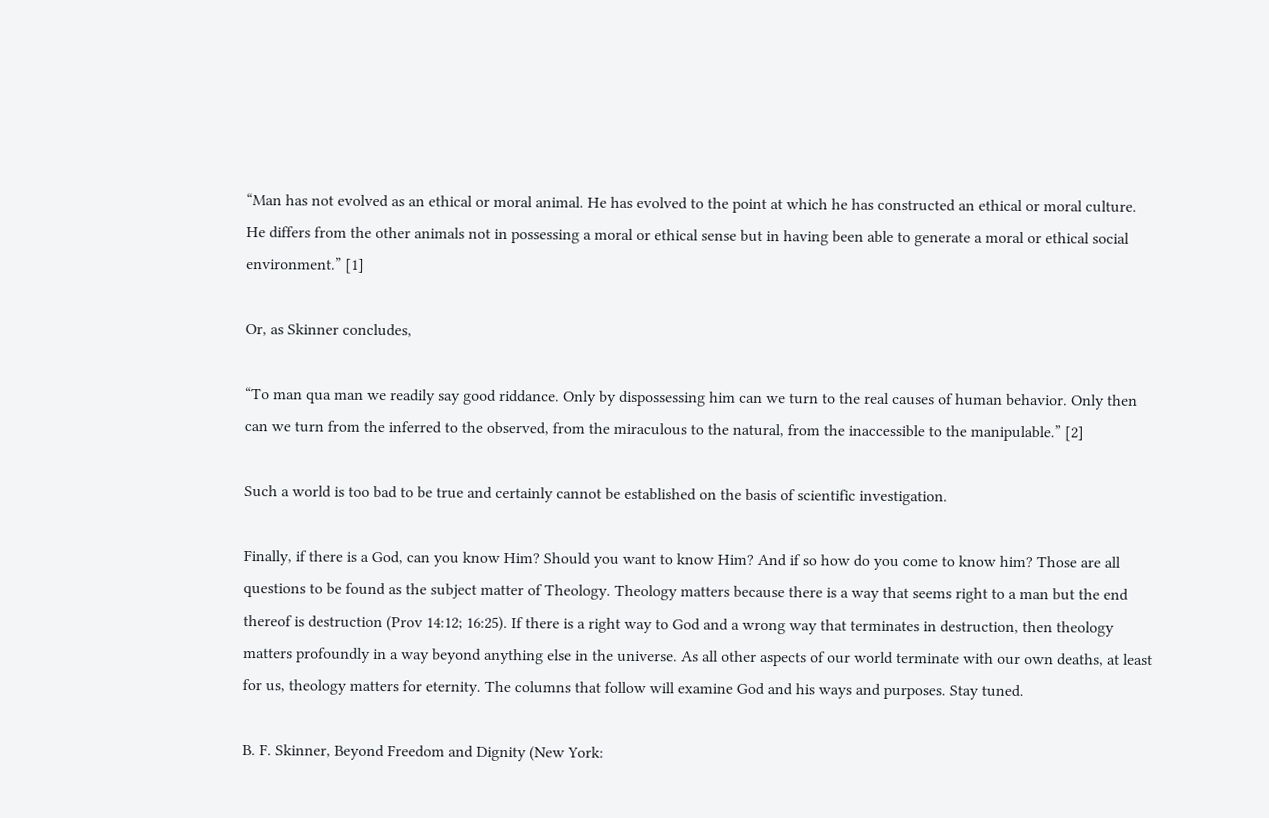“Man has not evolved as an ethical or moral animal. He has evolved to the point at which he has constructed an ethical or moral culture. He differs from the other animals not in possessing a moral or ethical sense but in having been able to generate a moral or ethical social environment.” [1]

Or, as Skinner concludes,

“To man qua man we readily say good riddance. Only by dispossessing him can we turn to the real causes of human behavior. Only then can we turn from the inferred to the observed, from the miraculous to the natural, from the inaccessible to the manipulable.” [2]

Such a world is too bad to be true and certainly cannot be established on the basis of scientific investigation.

Finally, if there is a God, can you know Him? Should you want to know Him? And if so how do you come to know him? Those are all questions to be found as the subject matter of Theology. Theology matters because there is a way that seems right to a man but the end thereof is destruction (Prov 14:12; 16:25). If there is a right way to God and a wrong way that terminates in destruction, then theology matters profoundly in a way beyond anything else in the universe. As all other aspects of our world terminate with our own deaths, at least for us, theology matters for eternity. The columns that follow will examine God and his ways and purposes. Stay tuned.

B. F. Skinner, Beyond Freedom and Dignity (New York: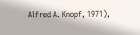Alfred A. Knopf, 1971),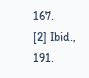167.
[2] Ibid., 191.